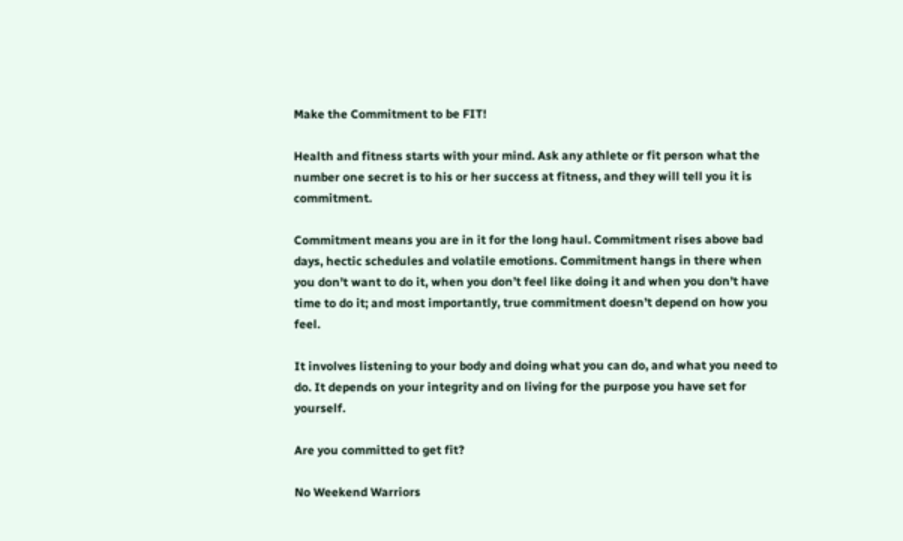Make the Commitment to be FIT!

Health and fitness starts with your mind. Ask any athlete or fit person what the number one secret is to his or her success at fitness, and they will tell you it is commitment.

Commitment means you are in it for the long haul. Commitment rises above bad days, hectic schedules and volatile emotions. Commitment hangs in there when you don’t want to do it, when you don’t feel like doing it and when you don’t have time to do it; and most importantly, true commitment doesn’t depend on how you feel.

It involves listening to your body and doing what you can do, and what you need to do. It depends on your integrity and on living for the purpose you have set for yourself.

Are you committed to get fit?

No Weekend Warriors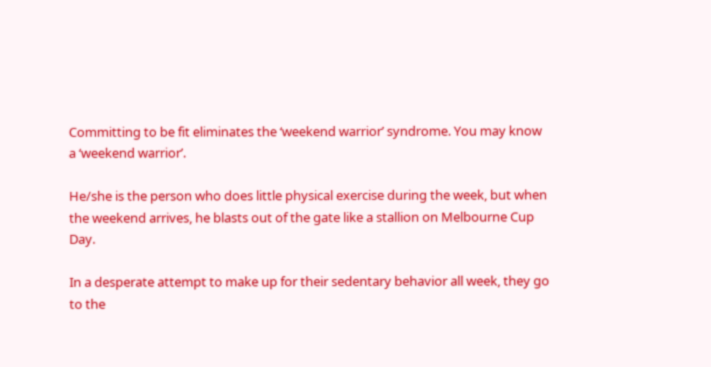Committing to be fit eliminates the ‘weekend warrior’ syndrome. You may know a ‘weekend warrior’.

He/she is the person who does little physical exercise during the week, but when the weekend arrives, he blasts out of the gate like a stallion on Melbourne Cup Day.

In a desperate attempt to make up for their sedentary behavior all week, they go to the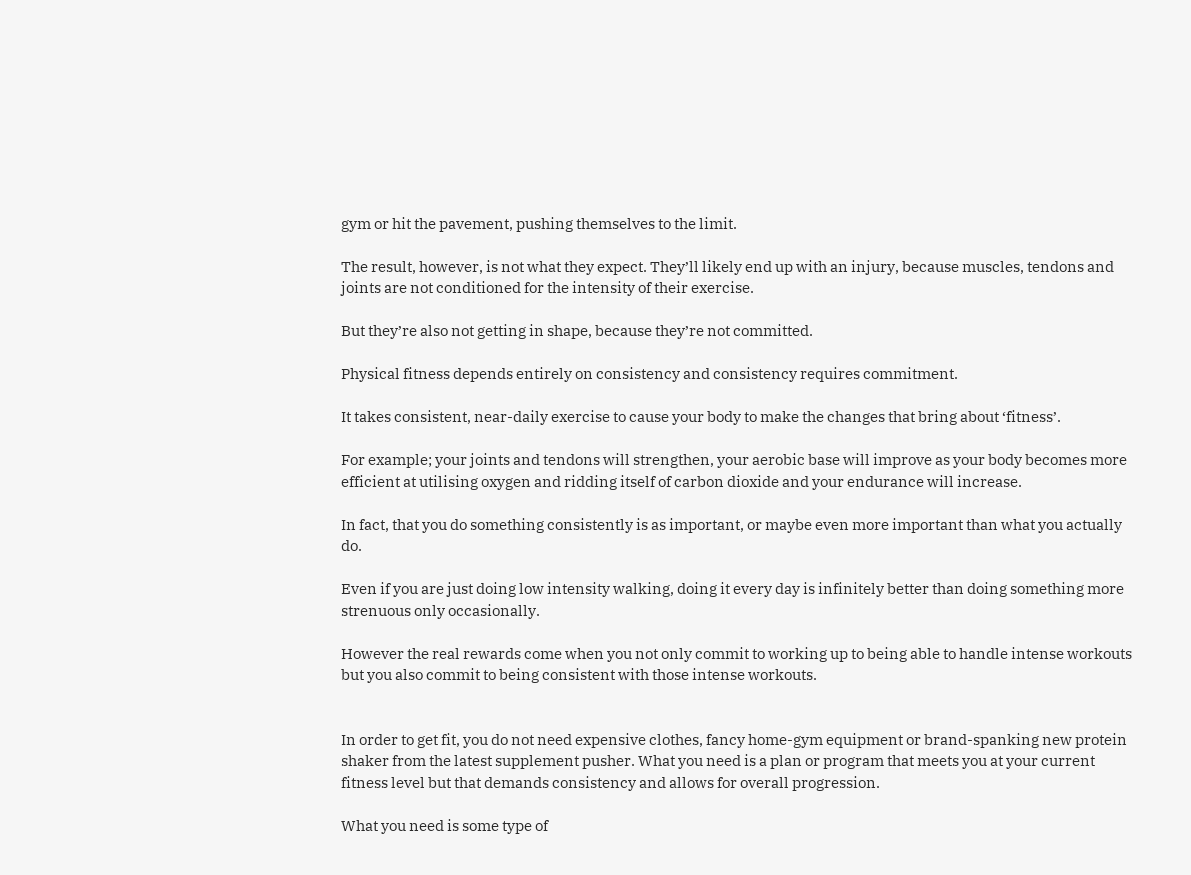gym or hit the pavement, pushing themselves to the limit.

The result, however, is not what they expect. They’ll likely end up with an injury, because muscles, tendons and joints are not conditioned for the intensity of their exercise.

But they’re also not getting in shape, because they’re not committed.

Physical fitness depends entirely on consistency and consistency requires commitment.

It takes consistent, near-daily exercise to cause your body to make the changes that bring about ‘fitness’.

For example; your joints and tendons will strengthen, your aerobic base will improve as your body becomes more efficient at utilising oxygen and ridding itself of carbon dioxide and your endurance will increase.

In fact, that you do something consistently is as important, or maybe even more important than what you actually do.

Even if you are just doing low intensity walking, doing it every day is infinitely better than doing something more strenuous only occasionally.

However the real rewards come when you not only commit to working up to being able to handle intense workouts but you also commit to being consistent with those intense workouts.


In order to get fit, you do not need expensive clothes, fancy home-gym equipment or brand-spanking new protein shaker from the latest supplement pusher. What you need is a plan or program that meets you at your current fitness level but that demands consistency and allows for overall progression.

What you need is some type of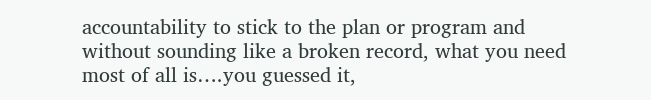accountability to stick to the plan or program and without sounding like a broken record, what you need most of all is….you guessed it,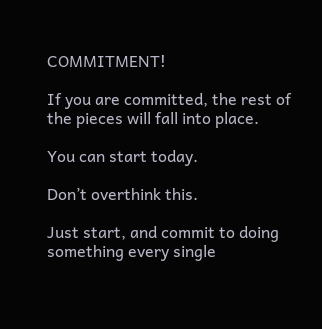COMMITMENT!

If you are committed, the rest of the pieces will fall into place.

You can start today.

Don’t overthink this.

Just start, and commit to doing something every single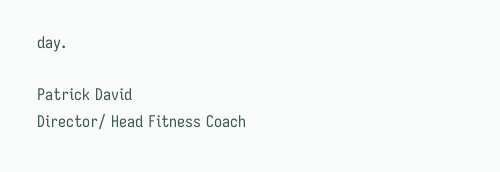day.

Patrick David
Director/ Head Fitness Coach